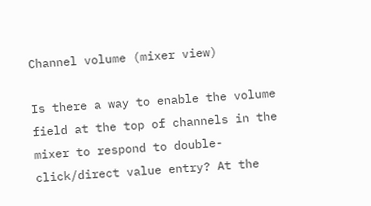Channel volume (mixer view)

Is there a way to enable the volume field at the top of channels in the mixer to respond to double-click/direct value entry? At the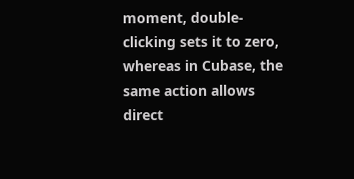moment, double-clicking sets it to zero, whereas in Cubase, the same action allows direct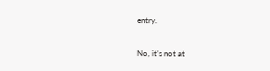entry.

No, it’s not at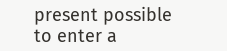present possible to enter a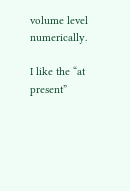volume level numerically.

I like the “at present”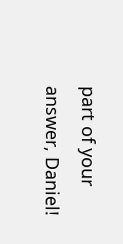part of your answer, Daniel!